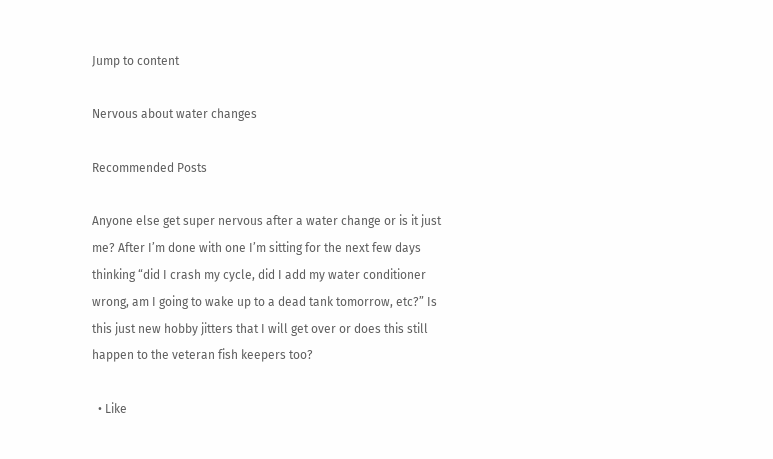Jump to content

Nervous about water changes

Recommended Posts

Anyone else get super nervous after a water change or is it just me? After I’m done with one I’m sitting for the next few days thinking “did I crash my cycle, did I add my water conditioner wrong, am I going to wake up to a dead tank tomorrow, etc?” Is this just new hobby jitters that I will get over or does this still happen to the veteran fish keepers too?

  • Like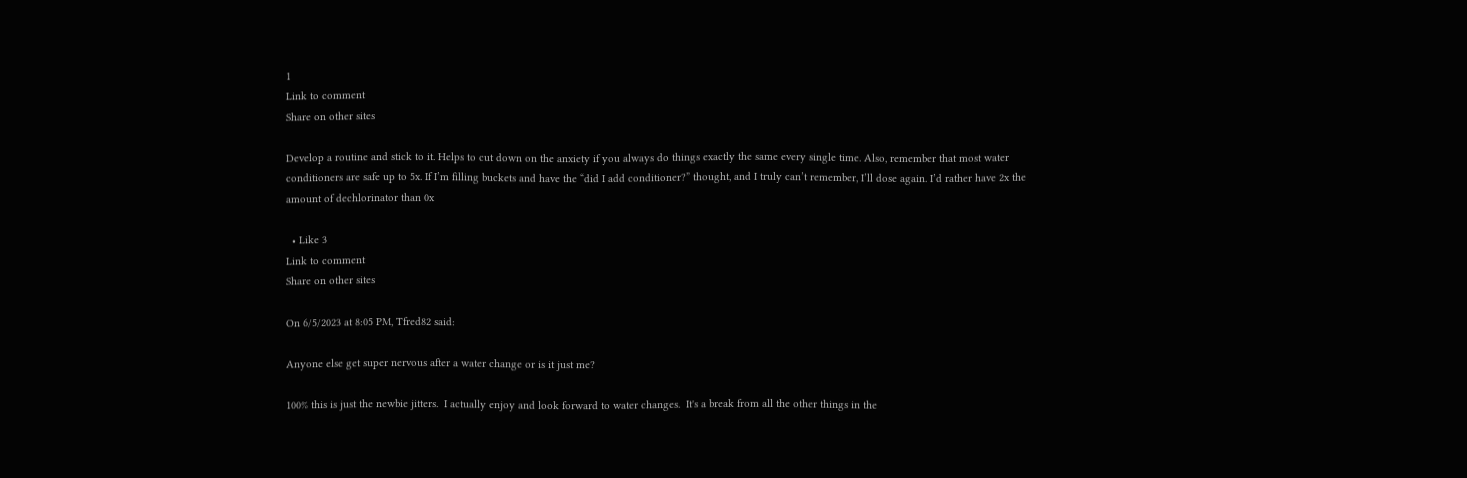1
Link to comment
Share on other sites

Develop a routine and stick to it. Helps to cut down on the anxiety if you always do things exactly the same every single time. Also, remember that most water conditioners are safe up to 5x. If I’m filling buckets and have the “did I add conditioner?” thought, and I truly can’t remember, I’ll dose again. I’d rather have 2x the amount of dechlorinator than 0x

  • Like 3
Link to comment
Share on other sites

On 6/5/2023 at 8:05 PM, Tfred82 said:

Anyone else get super nervous after a water change or is it just me?

100% this is just the newbie jitters.  I actually enjoy and look forward to water changes.  It's a break from all the other things in the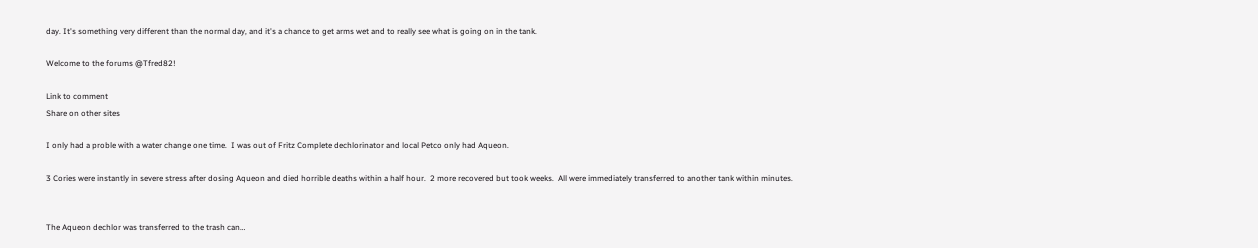day. It's something very different than the normal day, and it's a chance to get arms wet and to really see what is going on in the tank.

Welcome to the forums @Tfred82!

Link to comment
Share on other sites

I only had a proble with a water change one time.  I was out of Fritz Complete dechlorinator and local Petco only had Aqueon.

3 Cories were instantly in severe stress after dosing Aqueon and died horrible deaths within a half hour.  2 more recovered but took weeks.  All were immediately transferred to another tank within minutes.


The Aqueon dechlor was transferred to the trash can…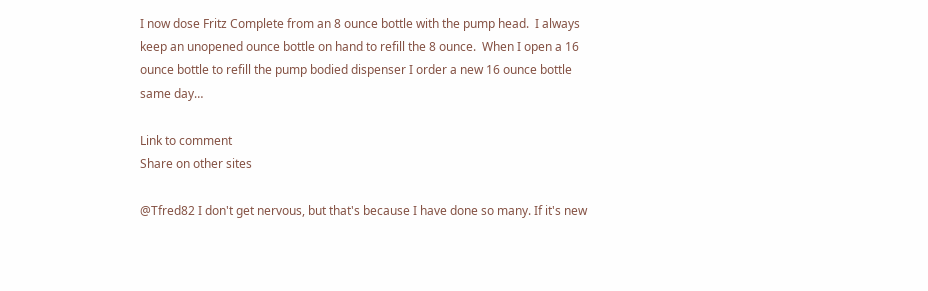I now dose Fritz Complete from an 8 ounce bottle with the pump head.  I always keep an unopened ounce bottle on hand to refill the 8 ounce.  When I open a 16 ounce bottle to refill the pump bodied dispenser I order a new 16 ounce bottle same day…

Link to comment
Share on other sites

@Tfred82 I don't get nervous, but that's because I have done so many. If it's new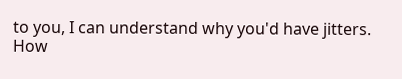to you, I can understand why you'd have jitters. How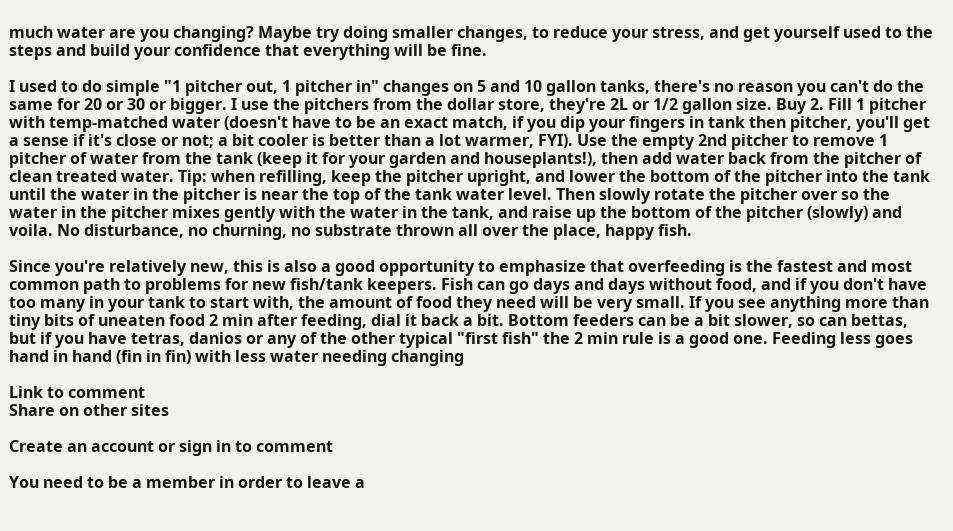much water are you changing? Maybe try doing smaller changes, to reduce your stress, and get yourself used to the steps and build your confidence that everything will be fine.

I used to do simple "1 pitcher out, 1 pitcher in" changes on 5 and 10 gallon tanks, there's no reason you can't do the same for 20 or 30 or bigger. I use the pitchers from the dollar store, they're 2L or 1/2 gallon size. Buy 2. Fill 1 pitcher with temp-matched water (doesn't have to be an exact match, if you dip your fingers in tank then pitcher, you'll get a sense if it's close or not; a bit cooler is better than a lot warmer, FYI). Use the empty 2nd pitcher to remove 1 pitcher of water from the tank (keep it for your garden and houseplants!), then add water back from the pitcher of clean treated water. Tip: when refilling, keep the pitcher upright, and lower the bottom of the pitcher into the tank until the water in the pitcher is near the top of the tank water level. Then slowly rotate the pitcher over so the water in the pitcher mixes gently with the water in the tank, and raise up the bottom of the pitcher (slowly) and voila. No disturbance, no churning, no substrate thrown all over the place, happy fish.

Since you're relatively new, this is also a good opportunity to emphasize that overfeeding is the fastest and most common path to problems for new fish/tank keepers. Fish can go days and days without food, and if you don't have too many in your tank to start with, the amount of food they need will be very small. If you see anything more than tiny bits of uneaten food 2 min after feeding, dial it back a bit. Bottom feeders can be a bit slower, so can bettas, but if you have tetras, danios or any of the other typical "first fish" the 2 min rule is a good one. Feeding less goes hand in hand (fin in fin) with less water needing changing

Link to comment
Share on other sites

Create an account or sign in to comment

You need to be a member in order to leave a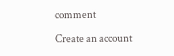comment

Create an account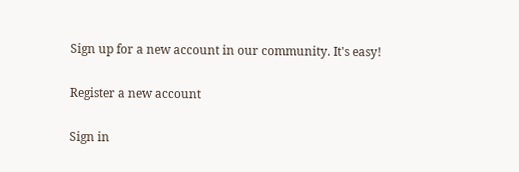Sign up for a new account in our community. It's easy!

Register a new account

Sign in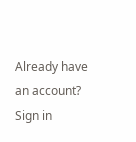Already have an account? Sign in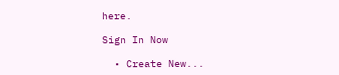here.

Sign In Now

  • Create New...